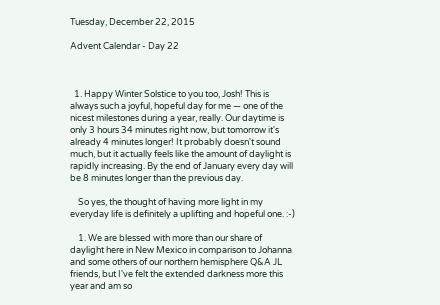Tuesday, December 22, 2015

Advent Calendar - Day 22



  1. Happy Winter Solstice to you too, Josh! This is always such a joyful, hopeful day for me — one of the nicest milestones during a year, really. Our daytime is only 3 hours 34 minutes right now, but tomorrow it's already 4 minutes longer! It probably doesn't sound much, but it actually feels like the amount of daylight is rapidly increasing. By the end of January every day will be 8 minutes longer than the previous day.

    So yes, the thought of having more light in my everyday life is definitely a uplifting and hopeful one. :-)

    1. We are blessed with more than our share of daylight here in New Mexico in comparison to Johanna and some others of our northern hemisphere Q&A JL friends, but I've felt the extended darkness more this year and am so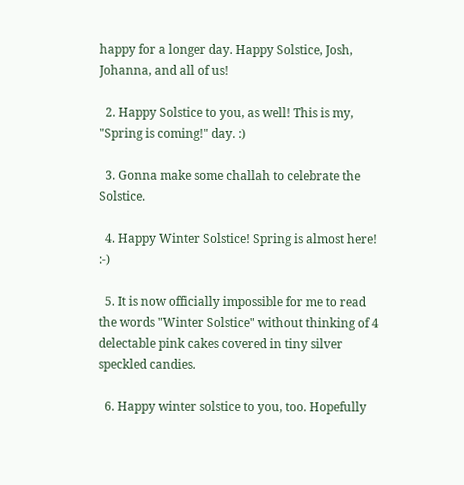happy for a longer day. Happy Solstice, Josh, Johanna, and all of us!

  2. Happy Solstice to you, as well! This is my, "Spring is coming!" day. :)

  3. Gonna make some challah to celebrate the Solstice.

  4. Happy Winter Solstice! Spring is almost here! :-)

  5. It is now officially impossible for me to read the words "Winter Solstice" without thinking of 4 delectable pink cakes covered in tiny silver speckled candies.

  6. Happy winter solstice to you, too. Hopefully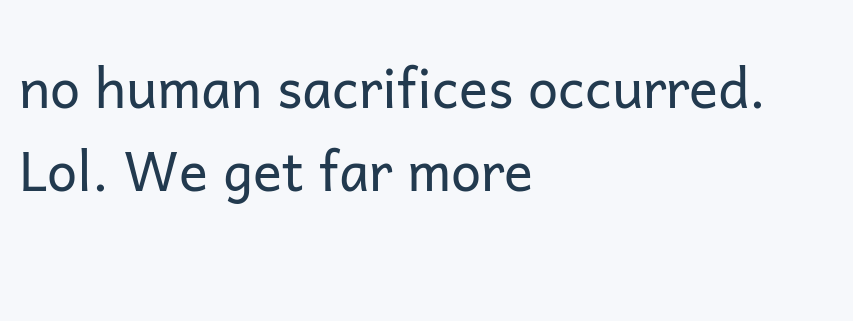no human sacrifices occurred. Lol. We get far more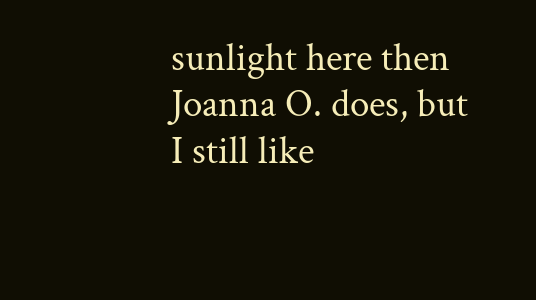sunlight here then Joanna O. does, but I still like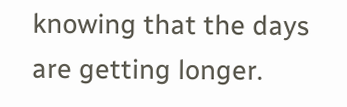knowing that the days are getting longer.